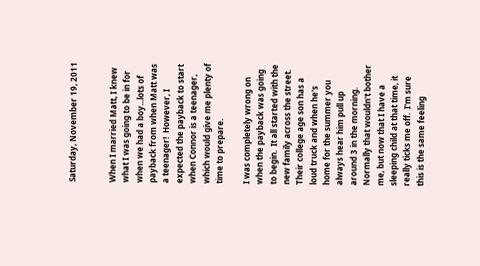Saturday, November 19, 2011


When I married Matt, I knew what I was going to be in for when we had a boy...lots of payback from when Matt was a teenager!  However, I expected the payback to start when Connor is a teenager, which would give me plenty of time to prepare.

I was completely wrong on when the payback was going to begin.  It all started with the new family across the street.  Their college age son has a loud truck and when he's home for the summer you always hear him pull up around 3 in the morning.  Normally that wouldn't bother me, but now that I have a sleeping child at that time, it really ticks me off.  I'm sure this is the same feeling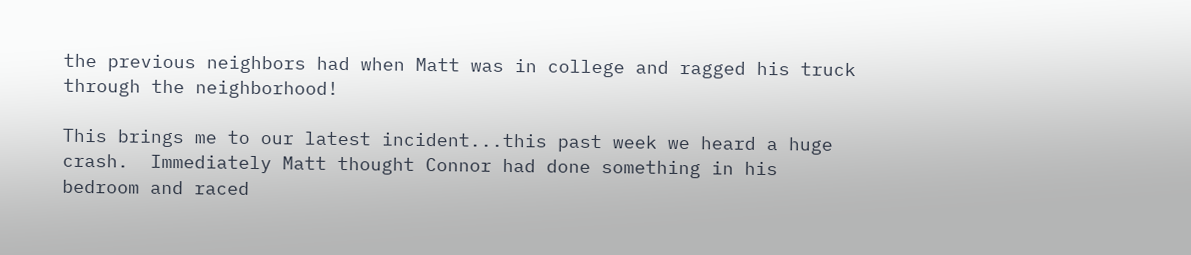the previous neighbors had when Matt was in college and ragged his truck through the neighborhood!

This brings me to our latest incident...this past week we heard a huge crash.  Immediately Matt thought Connor had done something in his bedroom and raced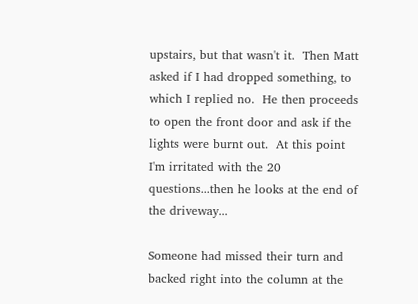upstairs, but that wasn't it.  Then Matt asked if I had dropped something, to which I replied no.  He then proceeds to open the front door and ask if the lights were burnt out.  At this point I'm irritated with the 20 questions...then he looks at the end of the driveway...

Someone had missed their turn and backed right into the column at the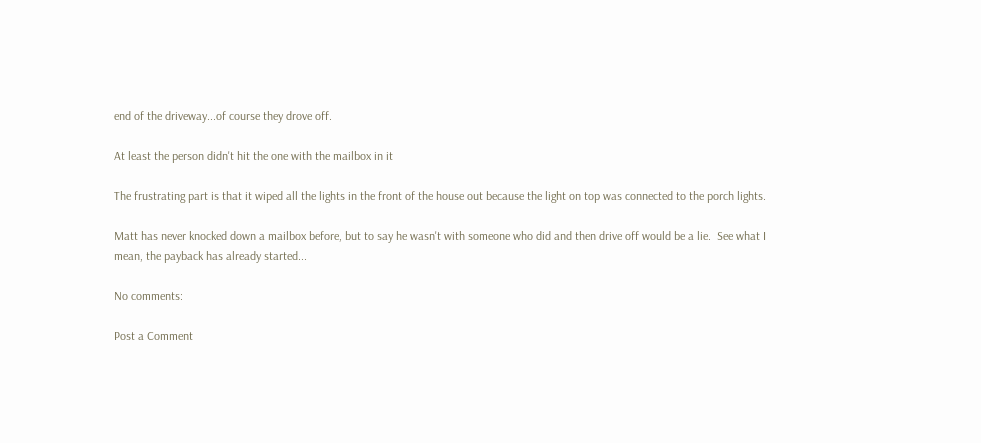end of the driveway...of course they drove off.

At least the person didn't hit the one with the mailbox in it

The frustrating part is that it wiped all the lights in the front of the house out because the light on top was connected to the porch lights.

Matt has never knocked down a mailbox before, but to say he wasn't with someone who did and then drive off would be a lie.  See what I mean, the payback has already started...

No comments:

Post a Comment